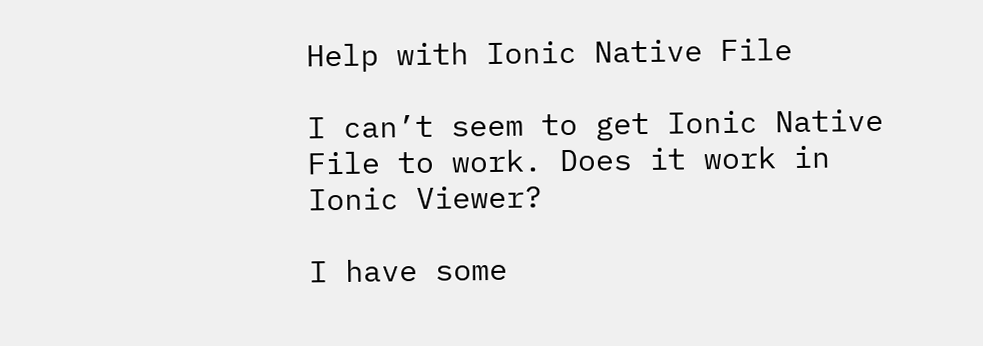Help with Ionic Native File

I can’t seem to get Ionic Native File to work. Does it work in Ionic Viewer?

I have some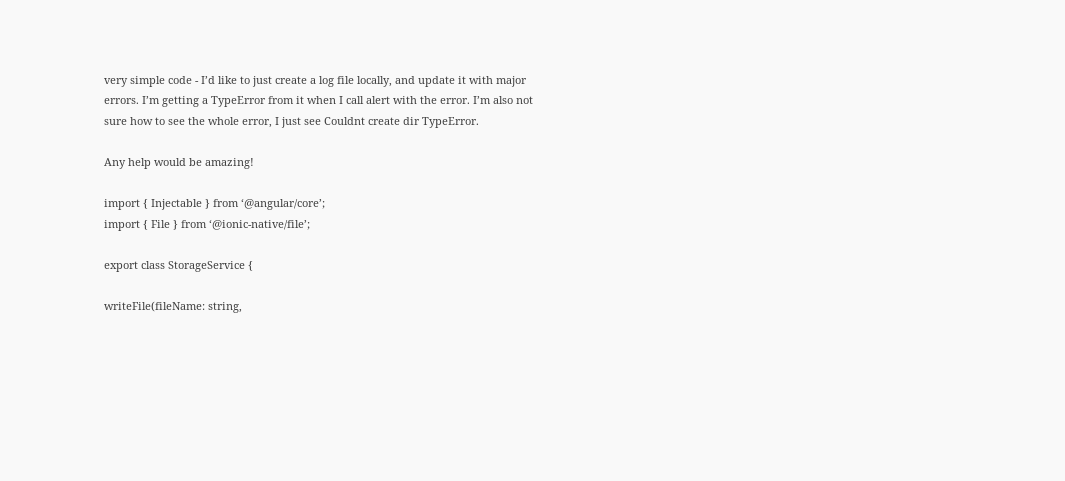very simple code - I’d like to just create a log file locally, and update it with major errors. I’m getting a TypeError from it when I call alert with the error. I’m also not sure how to see the whole error, I just see Couldnt create dir TypeError.

Any help would be amazing!

import { Injectable } from ‘@angular/core’;
import { File } from ‘@ionic-native/file’;

export class StorageService {

writeFile(fileName: string,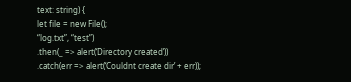text: string) {
let file = new File();
“log.txt”, “test”)
.then(_ => alert(‘Directory created’))
.catch(err => alert(‘Couldnt create dir’ + err));